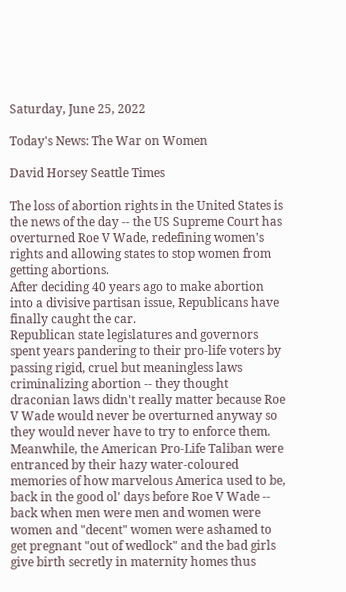Saturday, June 25, 2022

Today's News: The War on Women

David Horsey Seattle Times

The loss of abortion rights in the United States is the news of the day -- the US Supreme Court has overturned Roe V Wade, redefining women's rights and allowing states to stop women from getting abortions.
After deciding 40 years ago to make abortion into a divisive partisan issue, Republicans have finally caught the car.
Republican state legislatures and governors spent years pandering to their pro-life voters by passing rigid, cruel but meaningless laws criminalizing abortion -- they thought draconian laws didn't really matter because Roe V Wade would never be overturned anyway so they would never have to try to enforce them.
Meanwhile, the American Pro-Life Taliban were entranced by their hazy water-coloured memories of how marvelous America used to be, back in the good ol' days before Roe V Wade -- back when men were men and women were women and "decent" women were ashamed to get pregnant "out of wedlock" and the bad girls give birth secretly in maternity homes thus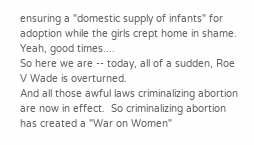ensuring a "domestic supply of infants" for adoption while the girls crept home in shame.
Yeah, good times....
So here we are -- today, all of a sudden, Roe V Wade is overturned.
And all those awful laws criminalizing abortion are now in effect.  So criminalizing abortion has created a "War on Women"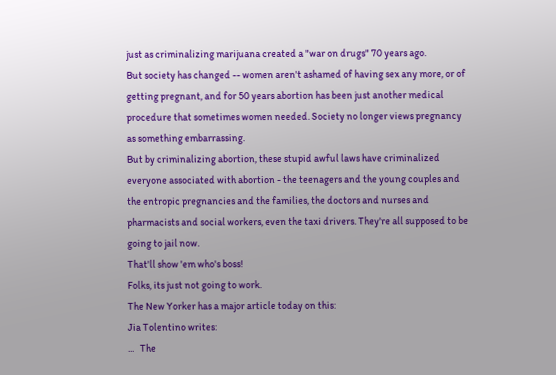just as criminalizing marijuana created a "war on drugs" 70 years ago.
But society has changed -- women aren't ashamed of having sex any more, or of getting pregnant, and for 50 years abortion has been just another medical procedure that sometimes women needed. Society no longer views pregnancy as something embarrassing.
But by criminalizing abortion, these stupid awful laws have criminalized everyone associated with abortion - the teenagers and the young couples and the entropic pregnancies and the families, the doctors and nurses and pharmacists and social workers, even the taxi drivers. They're all supposed to be going to jail now.
That'll show 'em who's boss!
Folks, its just not going to work.
The New Yorker has a major article today on this:
Jia Tolentino writes:
...   The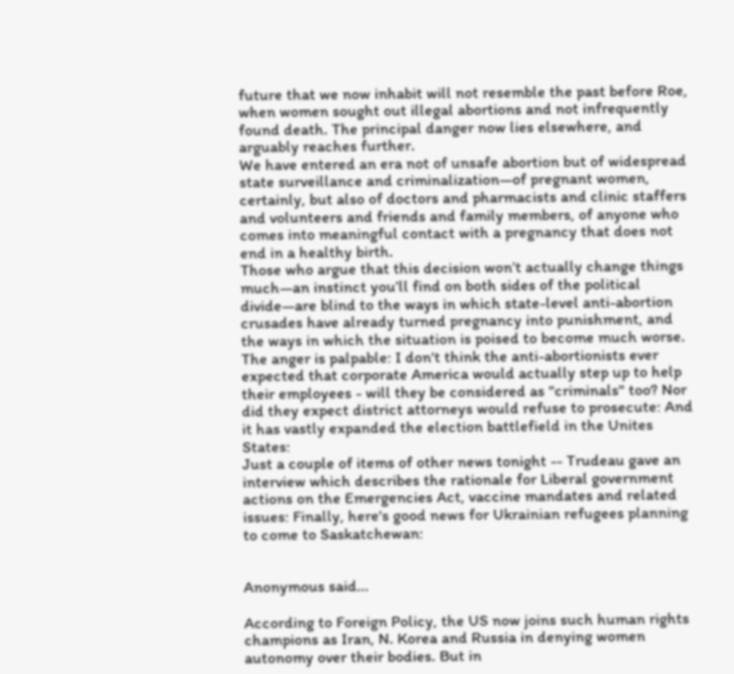future that we now inhabit will not resemble the past before Roe, when women sought out illegal abortions and not infrequently found death. The principal danger now lies elsewhere, and arguably reaches further.
We have entered an era not of unsafe abortion but of widespread state surveillance and criminalization—of pregnant women, certainly, but also of doctors and pharmacists and clinic staffers and volunteers and friends and family members, of anyone who comes into meaningful contact with a pregnancy that does not end in a healthy birth.
Those who argue that this decision won’t actually change things much—an instinct you’ll find on both sides of the political divide—are blind to the ways in which state-level anti-abortion crusades have already turned pregnancy into punishment, and the ways in which the situation is poised to become much worse.
The anger is palpable: I don't think the anti-abortionists ever expected that corporate America would actually step up to help their employees - will they be considered as "criminals" too? Nor did they expect district attorneys would refuse to prosecute: And it has vastly expanded the election battlefield in the Unites States:
Just a couple of items of other news tonight -- Trudeau gave an interview which describes the rationale for Liberal government actions on the Emergencies Act, vaccine mandates and related issues: Finally, here's good news for Ukrainian refugees planning to come to Saskatchewan:


Anonymous said...

According to Foreign Policy, the US now joins such human rights champions as Iran, N. Korea and Russia in denying women autonomy over their bodies. But in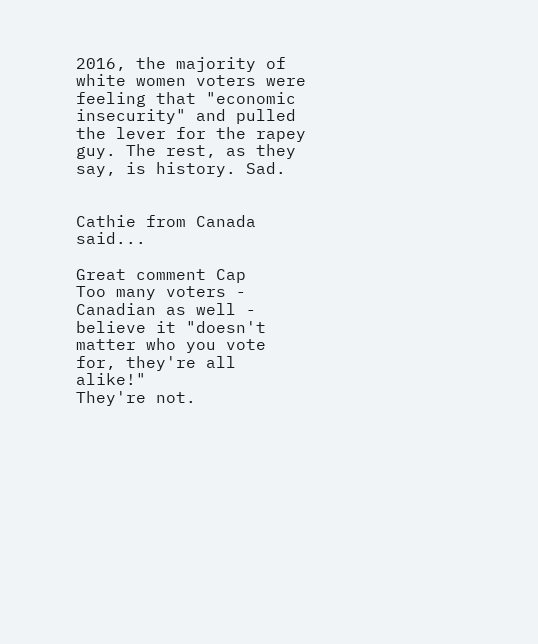2016, the majority of white women voters were feeling that "economic insecurity" and pulled the lever for the rapey guy. The rest, as they say, is history. Sad.


Cathie from Canada said...

Great comment Cap
Too many voters - Canadian as well - believe it "doesn't matter who you vote for, they're all alike!"
They're not.